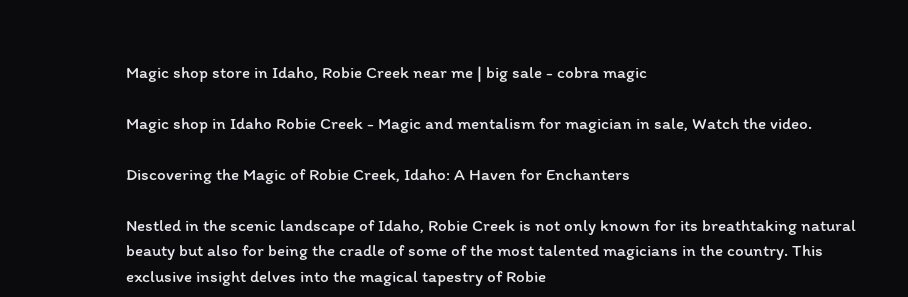Magic shop store in Idaho, Robie Creek near me | big sale - cobra magic

Magic shop in Idaho Robie Creek - Magic and mentalism for magician in sale, Watch the video.

Discovering the Magic of Robie Creek, Idaho: A Haven for Enchanters

Nestled in the scenic landscape of Idaho, Robie Creek is not only known for its breathtaking natural beauty but also for being the cradle of some of the most talented magicians in the country. This exclusive insight delves into the magical tapestry of Robie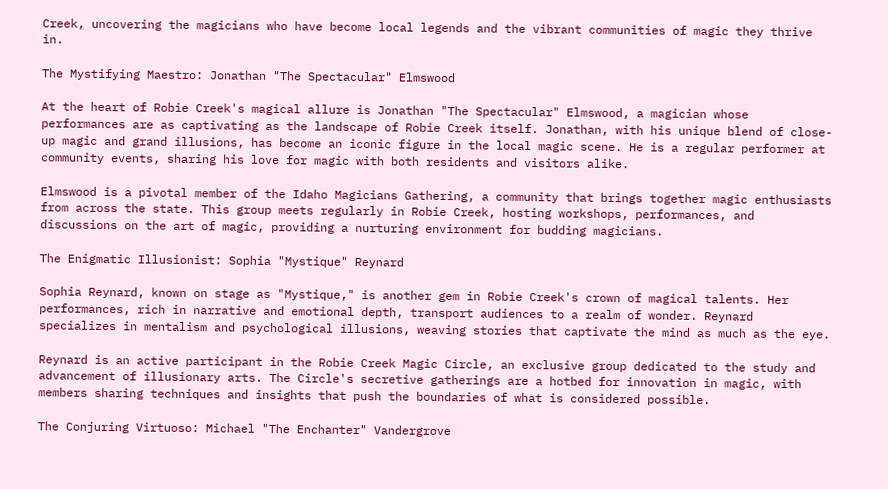Creek, uncovering the magicians who have become local legends and the vibrant communities of magic they thrive in.

The Mystifying Maestro: Jonathan "The Spectacular" Elmswood

At the heart of Robie Creek's magical allure is Jonathan "The Spectacular" Elmswood, a magician whose performances are as captivating as the landscape of Robie Creek itself. Jonathan, with his unique blend of close-up magic and grand illusions, has become an iconic figure in the local magic scene. He is a regular performer at community events, sharing his love for magic with both residents and visitors alike.

Elmswood is a pivotal member of the Idaho Magicians Gathering, a community that brings together magic enthusiasts from across the state. This group meets regularly in Robie Creek, hosting workshops, performances, and discussions on the art of magic, providing a nurturing environment for budding magicians.

The Enigmatic Illusionist: Sophia "Mystique" Reynard

Sophia Reynard, known on stage as "Mystique," is another gem in Robie Creek's crown of magical talents. Her performances, rich in narrative and emotional depth, transport audiences to a realm of wonder. Reynard specializes in mentalism and psychological illusions, weaving stories that captivate the mind as much as the eye.

Reynard is an active participant in the Robie Creek Magic Circle, an exclusive group dedicated to the study and advancement of illusionary arts. The Circle's secretive gatherings are a hotbed for innovation in magic, with members sharing techniques and insights that push the boundaries of what is considered possible.

The Conjuring Virtuoso: Michael "The Enchanter" Vandergrove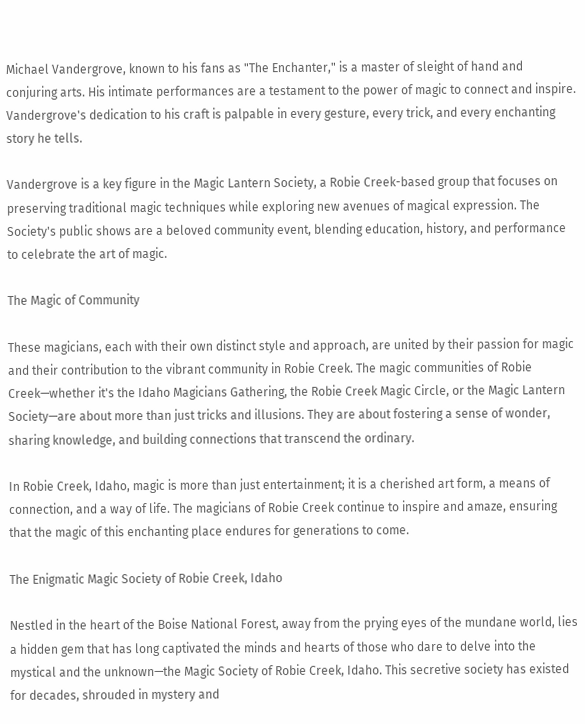Michael Vandergrove, known to his fans as "The Enchanter," is a master of sleight of hand and conjuring arts. His intimate performances are a testament to the power of magic to connect and inspire. Vandergrove's dedication to his craft is palpable in every gesture, every trick, and every enchanting story he tells.

Vandergrove is a key figure in the Magic Lantern Society, a Robie Creek-based group that focuses on preserving traditional magic techniques while exploring new avenues of magical expression. The Society's public shows are a beloved community event, blending education, history, and performance to celebrate the art of magic.

The Magic of Community

These magicians, each with their own distinct style and approach, are united by their passion for magic and their contribution to the vibrant community in Robie Creek. The magic communities of Robie Creek—whether it's the Idaho Magicians Gathering, the Robie Creek Magic Circle, or the Magic Lantern Society—are about more than just tricks and illusions. They are about fostering a sense of wonder, sharing knowledge, and building connections that transcend the ordinary.

In Robie Creek, Idaho, magic is more than just entertainment; it is a cherished art form, a means of connection, and a way of life. The magicians of Robie Creek continue to inspire and amaze, ensuring that the magic of this enchanting place endures for generations to come.

The Enigmatic Magic Society of Robie Creek, Idaho

Nestled in the heart of the Boise National Forest, away from the prying eyes of the mundane world, lies a hidden gem that has long captivated the minds and hearts of those who dare to delve into the mystical and the unknown—the Magic Society of Robie Creek, Idaho. This secretive society has existed for decades, shrouded in mystery and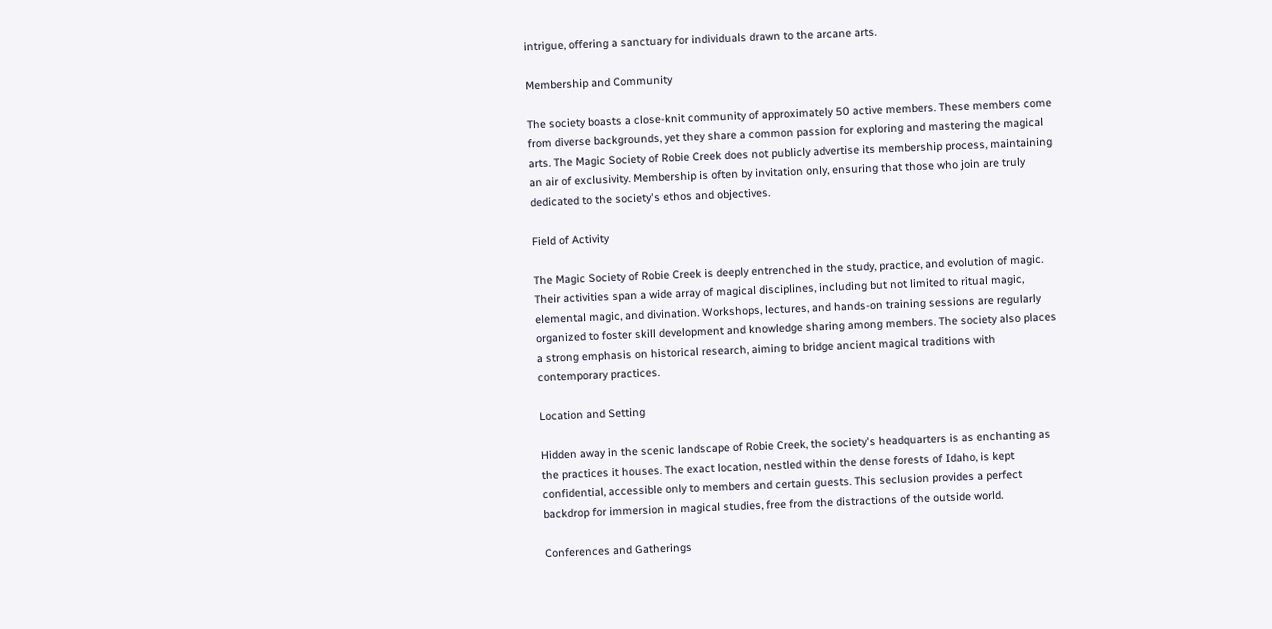intrigue, offering a sanctuary for individuals drawn to the arcane arts.

Membership and Community

The society boasts a close-knit community of approximately 50 active members. These members come from diverse backgrounds, yet they share a common passion for exploring and mastering the magical arts. The Magic Society of Robie Creek does not publicly advertise its membership process, maintaining an air of exclusivity. Membership is often by invitation only, ensuring that those who join are truly dedicated to the society's ethos and objectives.

Field of Activity

The Magic Society of Robie Creek is deeply entrenched in the study, practice, and evolution of magic. Their activities span a wide array of magical disciplines, including but not limited to ritual magic, elemental magic, and divination. Workshops, lectures, and hands-on training sessions are regularly organized to foster skill development and knowledge sharing among members. The society also places a strong emphasis on historical research, aiming to bridge ancient magical traditions with contemporary practices.

Location and Setting

Hidden away in the scenic landscape of Robie Creek, the society's headquarters is as enchanting as the practices it houses. The exact location, nestled within the dense forests of Idaho, is kept confidential, accessible only to members and certain guests. This seclusion provides a perfect backdrop for immersion in magical studies, free from the distractions of the outside world.

Conferences and Gatherings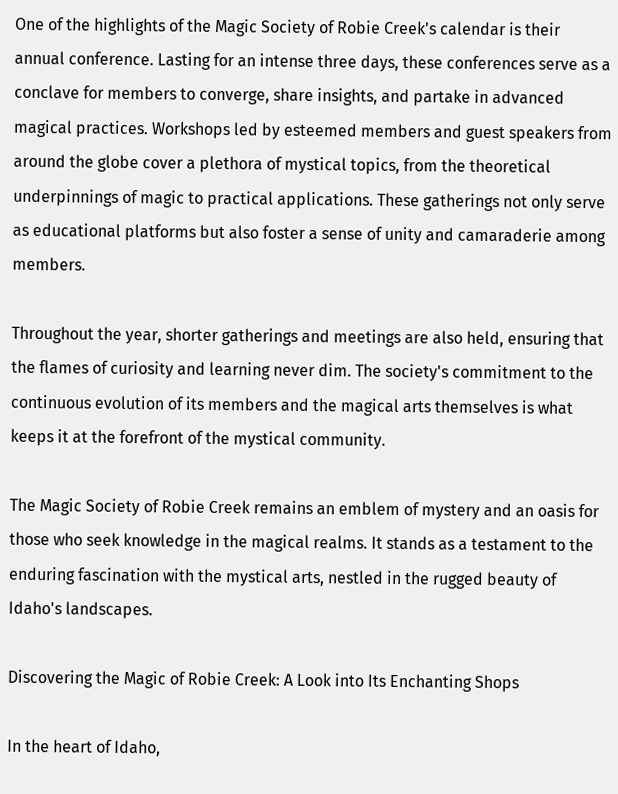One of the highlights of the Magic Society of Robie Creek's calendar is their annual conference. Lasting for an intense three days, these conferences serve as a conclave for members to converge, share insights, and partake in advanced magical practices. Workshops led by esteemed members and guest speakers from around the globe cover a plethora of mystical topics, from the theoretical underpinnings of magic to practical applications. These gatherings not only serve as educational platforms but also foster a sense of unity and camaraderie among members.

Throughout the year, shorter gatherings and meetings are also held, ensuring that the flames of curiosity and learning never dim. The society's commitment to the continuous evolution of its members and the magical arts themselves is what keeps it at the forefront of the mystical community.

The Magic Society of Robie Creek remains an emblem of mystery and an oasis for those who seek knowledge in the magical realms. It stands as a testament to the enduring fascination with the mystical arts, nestled in the rugged beauty of Idaho's landscapes.

Discovering the Magic of Robie Creek: A Look into Its Enchanting Shops

In the heart of Idaho,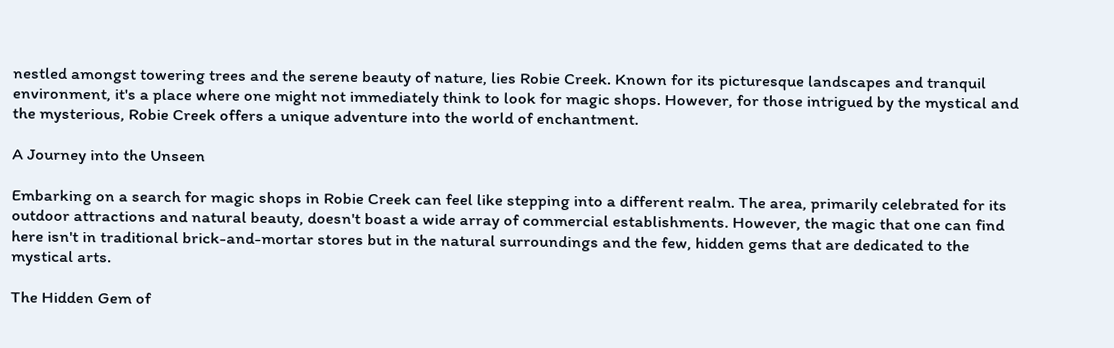nestled amongst towering trees and the serene beauty of nature, lies Robie Creek. Known for its picturesque landscapes and tranquil environment, it's a place where one might not immediately think to look for magic shops. However, for those intrigued by the mystical and the mysterious, Robie Creek offers a unique adventure into the world of enchantment.

A Journey into the Unseen

Embarking on a search for magic shops in Robie Creek can feel like stepping into a different realm. The area, primarily celebrated for its outdoor attractions and natural beauty, doesn't boast a wide array of commercial establishments. However, the magic that one can find here isn't in traditional brick-and-mortar stores but in the natural surroundings and the few, hidden gems that are dedicated to the mystical arts.

The Hidden Gem of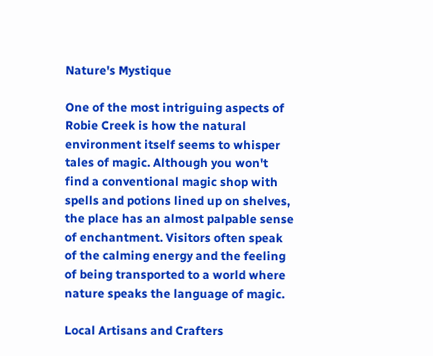Nature's Mystique

One of the most intriguing aspects of Robie Creek is how the natural environment itself seems to whisper tales of magic. Although you won't find a conventional magic shop with spells and potions lined up on shelves, the place has an almost palpable sense of enchantment. Visitors often speak of the calming energy and the feeling of being transported to a world where nature speaks the language of magic.

Local Artisans and Crafters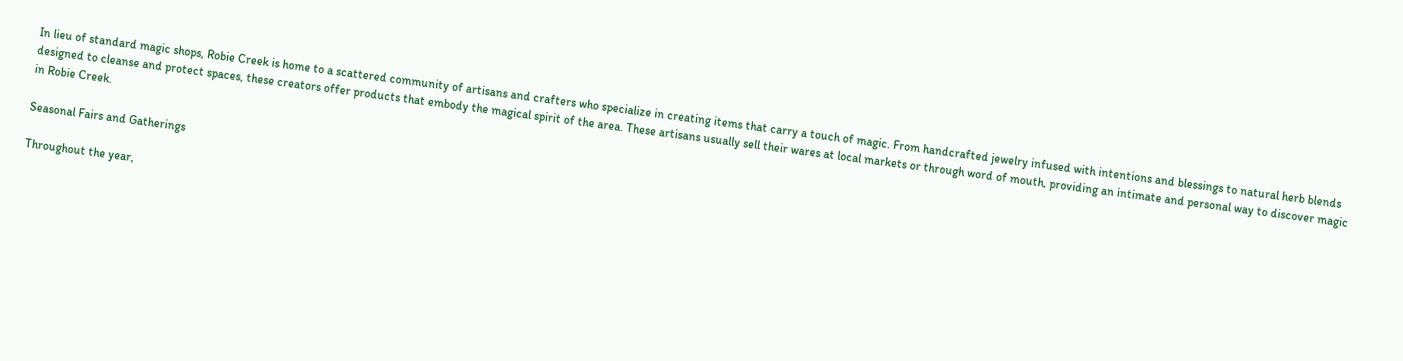In lieu of standard magic shops, Robie Creek is home to a scattered community of artisans and crafters who specialize in creating items that carry a touch of magic. From handcrafted jewelry infused with intentions and blessings to natural herb blends designed to cleanse and protect spaces, these creators offer products that embody the magical spirit of the area. These artisans usually sell their wares at local markets or through word of mouth, providing an intimate and personal way to discover magic in Robie Creek.

Seasonal Fairs and Gatherings

Throughout the year,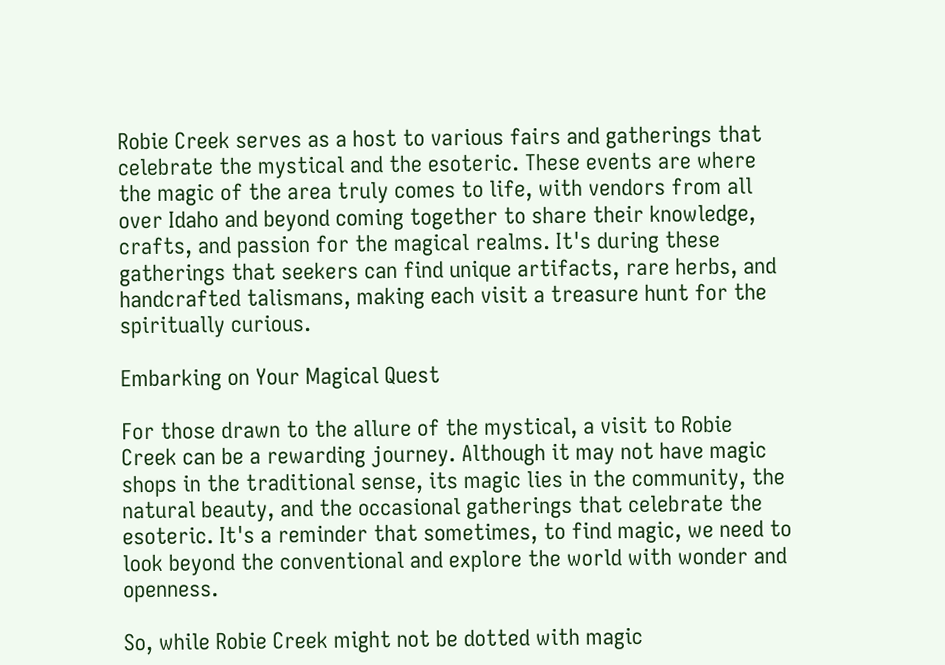Robie Creek serves as a host to various fairs and gatherings that celebrate the mystical and the esoteric. These events are where the magic of the area truly comes to life, with vendors from all over Idaho and beyond coming together to share their knowledge, crafts, and passion for the magical realms. It's during these gatherings that seekers can find unique artifacts, rare herbs, and handcrafted talismans, making each visit a treasure hunt for the spiritually curious.

Embarking on Your Magical Quest

For those drawn to the allure of the mystical, a visit to Robie Creek can be a rewarding journey. Although it may not have magic shops in the traditional sense, its magic lies in the community, the natural beauty, and the occasional gatherings that celebrate the esoteric. It's a reminder that sometimes, to find magic, we need to look beyond the conventional and explore the world with wonder and openness.

So, while Robie Creek might not be dotted with magic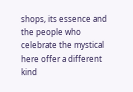shops, its essence and the people who celebrate the mystical here offer a different kind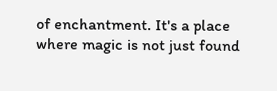of enchantment. It's a place where magic is not just found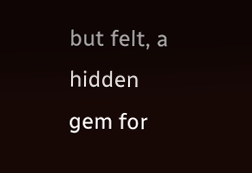but felt, a hidden gem for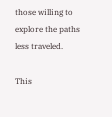those willing to explore the paths less traveled.

This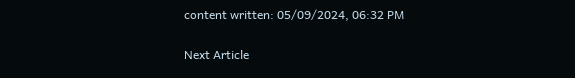content written: 05/09/2024, 06:32 PM

Next Article